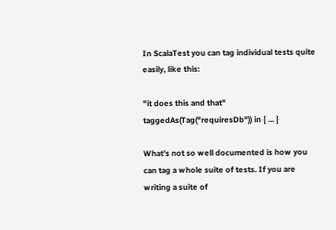In ScalaTest you can tag individual tests quite easily, like this:

"it does this and that" taggedAs(Tag("requiresDb")) in { ... }

What’s not so well documented is how you can tag a whole suite of tests. If you are writing a suite of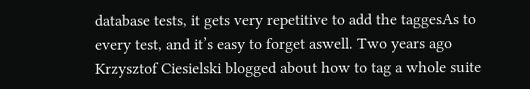database tests, it gets very repetitive to add the taggesAs to every test, and it’s easy to forget aswell. Two years ago Krzysztof Ciesielski blogged about how to tag a whole suite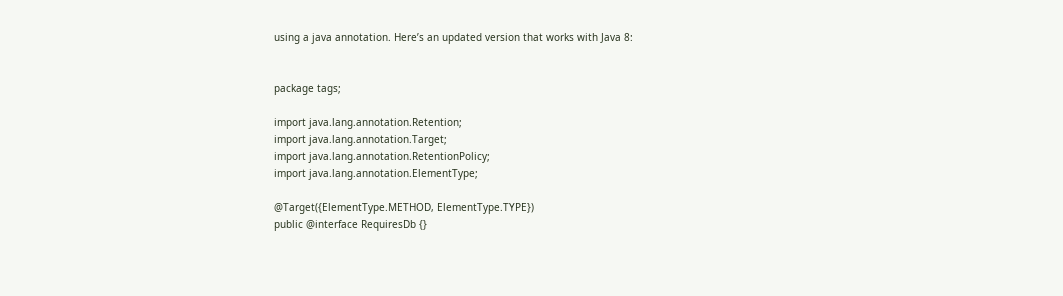using a java annotation. Here’s an updated version that works with Java 8:


package tags;

import java.lang.annotation.Retention;
import java.lang.annotation.Target;
import java.lang.annotation.RetentionPolicy;
import java.lang.annotation.ElementType;

@Target({ElementType.METHOD, ElementType.TYPE})
public @interface RequiresDb {}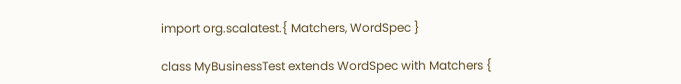import org.scalatest.{ Matchers, WordSpec }

class MyBusinessTest extends WordSpec with Matchers {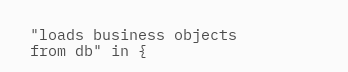"loads business objects from db" in {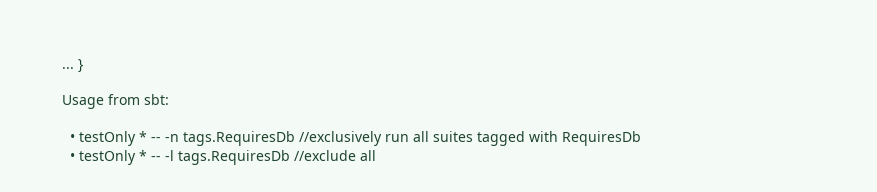... }

Usage from sbt:

  • testOnly * -- -n tags.RequiresDb //exclusively run all suites tagged with RequiresDb
  • testOnly * -- -l tags.RequiresDb //exclude all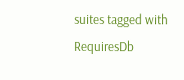suites tagged with RequiresDb